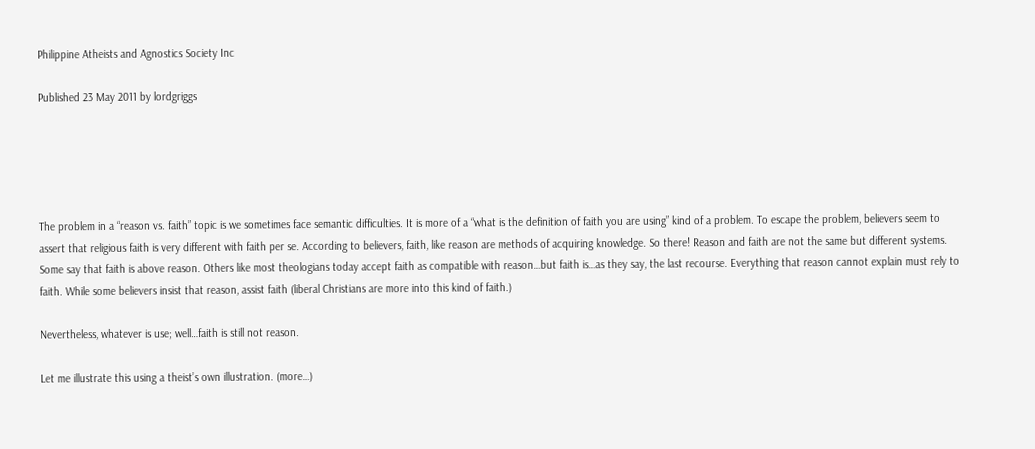Philippine Atheists and Agnostics Society Inc

Published 23 May 2011 by lordgriggs





The problem in a “reason vs. faith” topic is we sometimes face semantic difficulties. It is more of a “what is the definition of faith you are using” kind of a problem. To escape the problem, believers seem to assert that religious faith is very different with faith per se. According to believers, faith, like reason are methods of acquiring knowledge. So there! Reason and faith are not the same but different systems. Some say that faith is above reason. Others like most theologians today accept faith as compatible with reason…but faith is…as they say, the last recourse. Everything that reason cannot explain must rely to faith. While some believers insist that reason, assist faith (liberal Christians are more into this kind of faith.)

Nevertheless, whatever is use; well…faith is still not reason.

Let me illustrate this using a theist’s own illustration. (more…)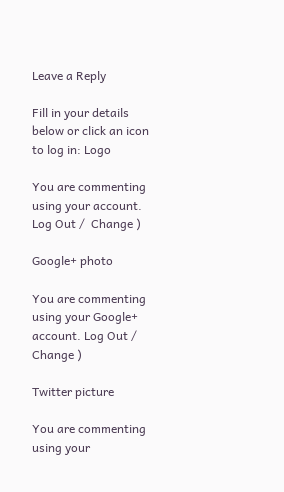Leave a Reply

Fill in your details below or click an icon to log in: Logo

You are commenting using your account. Log Out /  Change )

Google+ photo

You are commenting using your Google+ account. Log Out /  Change )

Twitter picture

You are commenting using your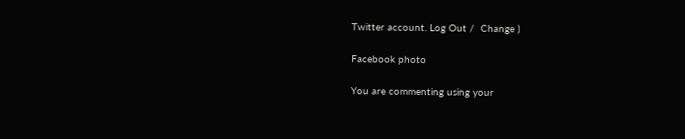Twitter account. Log Out /  Change )

Facebook photo

You are commenting using your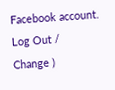Facebook account. Log Out /  Change )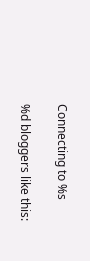Connecting to %s

%d bloggers like this: